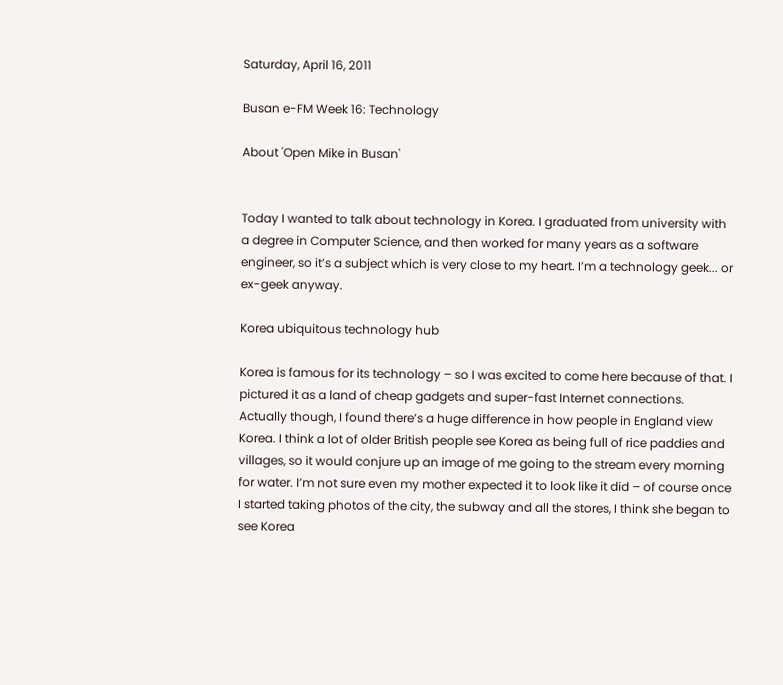Saturday, April 16, 2011

Busan e-FM Week 16: Technology

About 'Open Mike in Busan'


Today I wanted to talk about technology in Korea. I graduated from university with a degree in Computer Science, and then worked for many years as a software engineer, so it’s a subject which is very close to my heart. I’m a technology geek... or ex-geek anyway.

Korea ubiquitous technology hub

Korea is famous for its technology – so I was excited to come here because of that. I pictured it as a land of cheap gadgets and super-fast Internet connections. Actually though, I found there’s a huge difference in how people in England view Korea. I think a lot of older British people see Korea as being full of rice paddies and villages, so it would conjure up an image of me going to the stream every morning for water. I’m not sure even my mother expected it to look like it did – of course once I started taking photos of the city, the subway and all the stores, I think she began to see Korea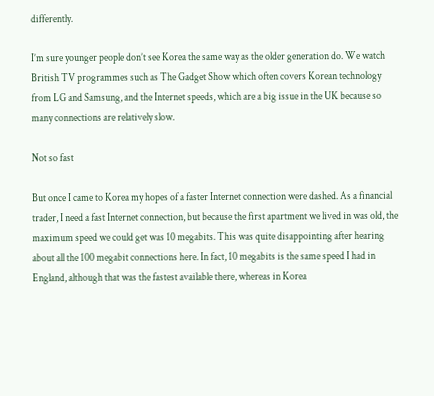differently.

I’m sure younger people don’t see Korea the same way as the older generation do. We watch British TV programmes such as The Gadget Show which often covers Korean technology from LG and Samsung, and the Internet speeds, which are a big issue in the UK because so many connections are relatively slow.

Not so fast

But once I came to Korea my hopes of a faster Internet connection were dashed. As a financial trader, I need a fast Internet connection, but because the first apartment we lived in was old, the maximum speed we could get was 10 megabits. This was quite disappointing after hearing about all the 100 megabit connections here. In fact, 10 megabits is the same speed I had in England, although that was the fastest available there, whereas in Korea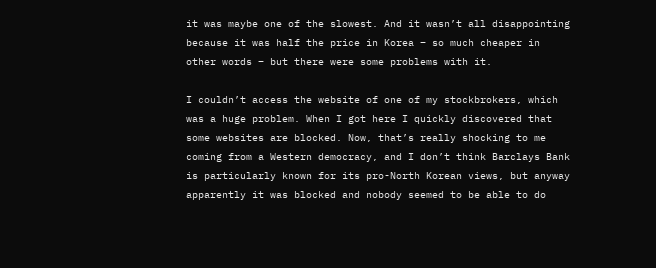it was maybe one of the slowest. And it wasn’t all disappointing because it was half the price in Korea – so much cheaper in other words – but there were some problems with it.

I couldn’t access the website of one of my stockbrokers, which was a huge problem. When I got here I quickly discovered that some websites are blocked. Now, that’s really shocking to me coming from a Western democracy, and I don’t think Barclays Bank is particularly known for its pro-North Korean views, but anyway apparently it was blocked and nobody seemed to be able to do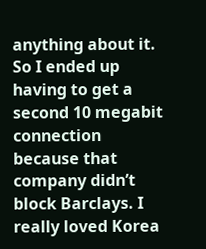anything about it. So I ended up having to get a second 10 megabit connection because that company didn’t block Barclays. I really loved Korea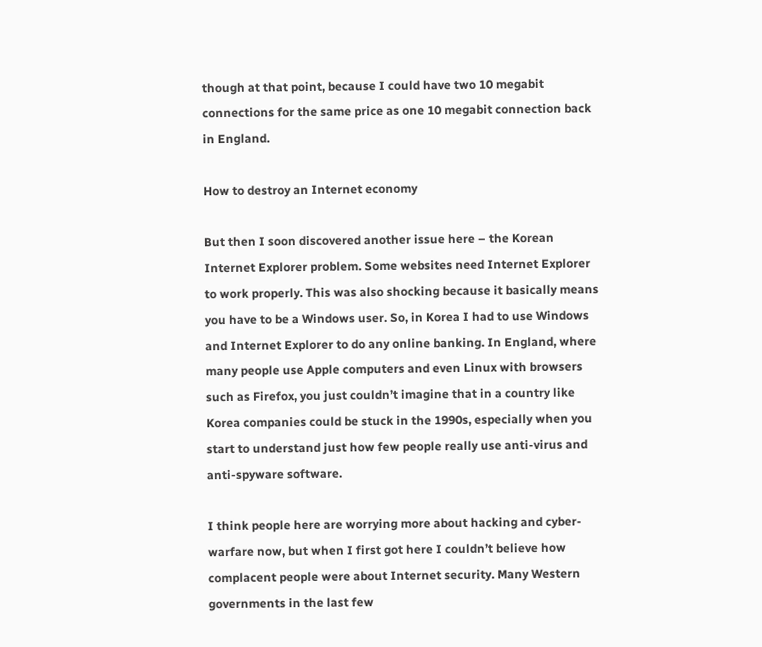though at that point, because I could have two 10 megabit connections for the same price as one 10 megabit connection back in England.

How to destroy an Internet economy

But then I soon discovered another issue here – the Korean Internet Explorer problem. Some websites need Internet Explorer to work properly. This was also shocking because it basically means you have to be a Windows user. So, in Korea I had to use Windows and Internet Explorer to do any online banking. In England, where many people use Apple computers and even Linux with browsers such as Firefox, you just couldn’t imagine that in a country like Korea companies could be stuck in the 1990s, especially when you start to understand just how few people really use anti-virus and anti-spyware software.

I think people here are worrying more about hacking and cyber-warfare now, but when I first got here I couldn’t believe how complacent people were about Internet security. Many Western governments in the last few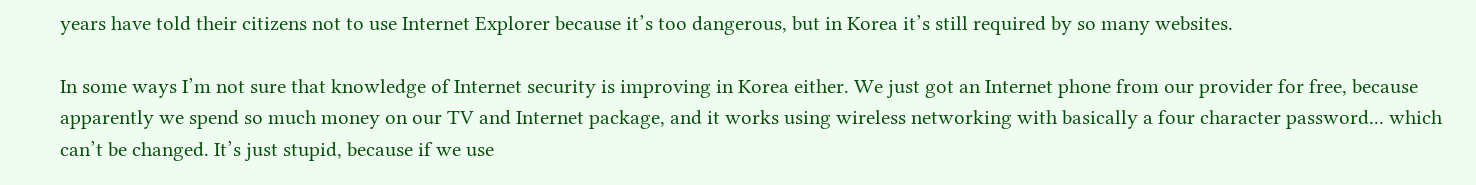years have told their citizens not to use Internet Explorer because it’s too dangerous, but in Korea it’s still required by so many websites.

In some ways I’m not sure that knowledge of Internet security is improving in Korea either. We just got an Internet phone from our provider for free, because apparently we spend so much money on our TV and Internet package, and it works using wireless networking with basically a four character password... which can’t be changed. It’s just stupid, because if we use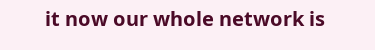it now our whole network is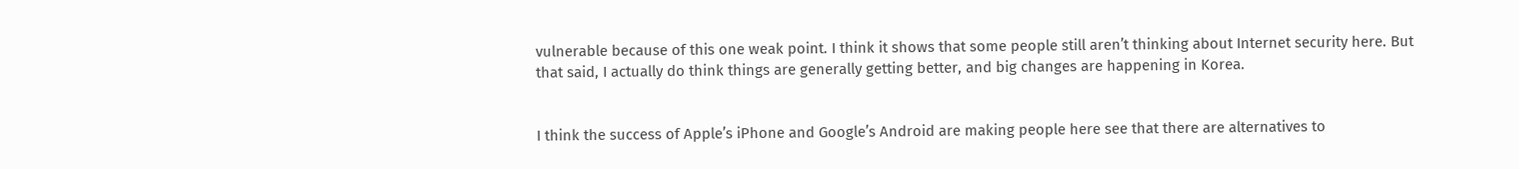vulnerable because of this one weak point. I think it shows that some people still aren’t thinking about Internet security here. But that said, I actually do think things are generally getting better, and big changes are happening in Korea.


I think the success of Apple’s iPhone and Google’s Android are making people here see that there are alternatives to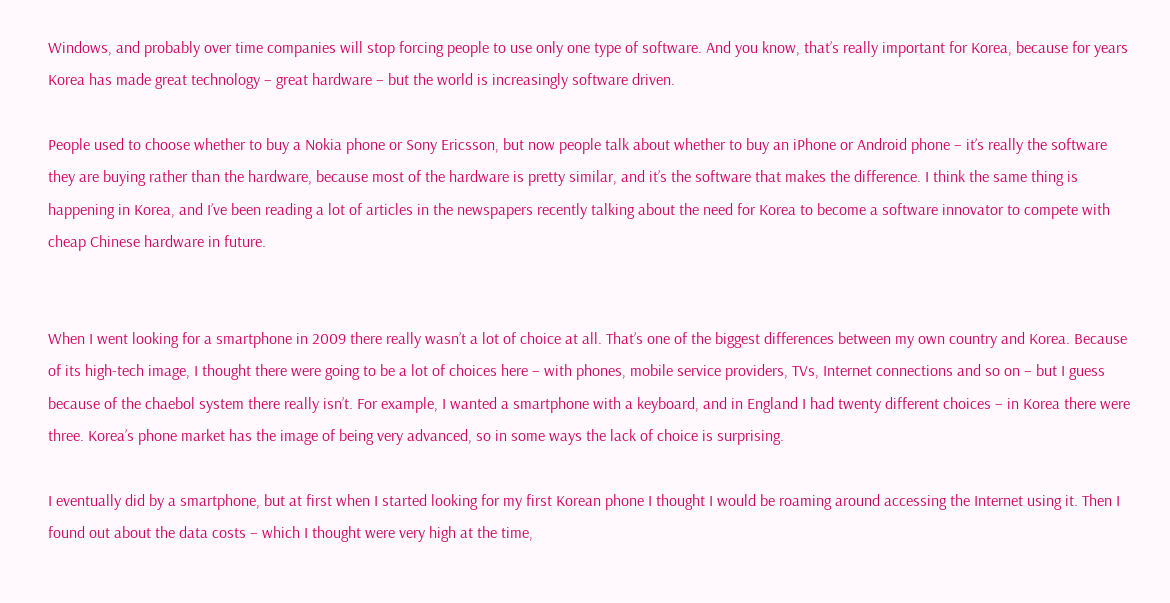Windows, and probably over time companies will stop forcing people to use only one type of software. And you know, that’s really important for Korea, because for years Korea has made great technology – great hardware – but the world is increasingly software driven.

People used to choose whether to buy a Nokia phone or Sony Ericsson, but now people talk about whether to buy an iPhone or Android phone – it’s really the software they are buying rather than the hardware, because most of the hardware is pretty similar, and it’s the software that makes the difference. I think the same thing is happening in Korea, and I’ve been reading a lot of articles in the newspapers recently talking about the need for Korea to become a software innovator to compete with cheap Chinese hardware in future.


When I went looking for a smartphone in 2009 there really wasn’t a lot of choice at all. That’s one of the biggest differences between my own country and Korea. Because of its high-tech image, I thought there were going to be a lot of choices here – with phones, mobile service providers, TVs, Internet connections and so on – but I guess because of the chaebol system there really isn’t. For example, I wanted a smartphone with a keyboard, and in England I had twenty different choices – in Korea there were three. Korea’s phone market has the image of being very advanced, so in some ways the lack of choice is surprising.

I eventually did by a smartphone, but at first when I started looking for my first Korean phone I thought I would be roaming around accessing the Internet using it. Then I found out about the data costs – which I thought were very high at the time,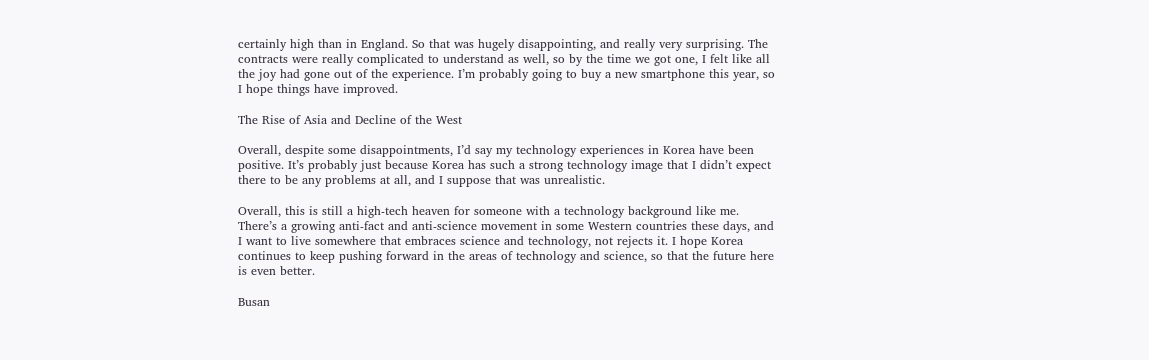certainly high than in England. So that was hugely disappointing, and really very surprising. The contracts were really complicated to understand as well, so by the time we got one, I felt like all the joy had gone out of the experience. I’m probably going to buy a new smartphone this year, so I hope things have improved.

The Rise of Asia and Decline of the West

Overall, despite some disappointments, I’d say my technology experiences in Korea have been positive. It’s probably just because Korea has such a strong technology image that I didn’t expect there to be any problems at all, and I suppose that was unrealistic.

Overall, this is still a high-tech heaven for someone with a technology background like me. There’s a growing anti-fact and anti-science movement in some Western countries these days, and I want to live somewhere that embraces science and technology, not rejects it. I hope Korea continues to keep pushing forward in the areas of technology and science, so that the future here is even better.

Busan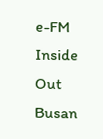e-FM
Inside Out Busan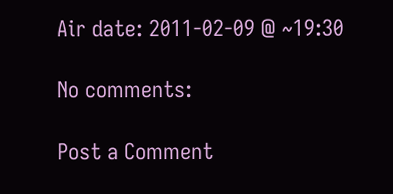Air date: 2011-02-09 @ ~19:30

No comments:

Post a Comment